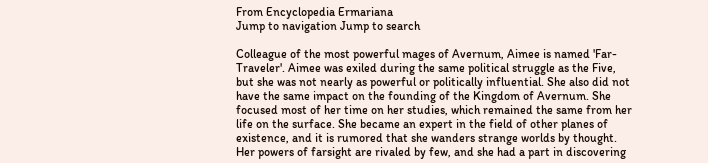From Encyclopedia Ermariana
Jump to navigation Jump to search

Colleague of the most powerful mages of Avernum, Aimee is named 'Far-Traveler'. Aimee was exiled during the same political struggle as the Five, but she was not nearly as powerful or politically influential. She also did not have the same impact on the founding of the Kingdom of Avernum. She focused most of her time on her studies, which remained the same from her life on the surface. She became an expert in the field of other planes of existence, and it is rumored that she wanders strange worlds by thought. Her powers of farsight are rivaled by few, and she had a part in discovering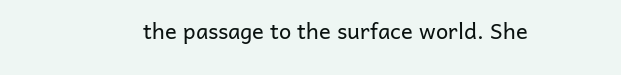the passage to the surface world. She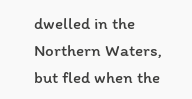dwelled in the Northern Waters, but fled when the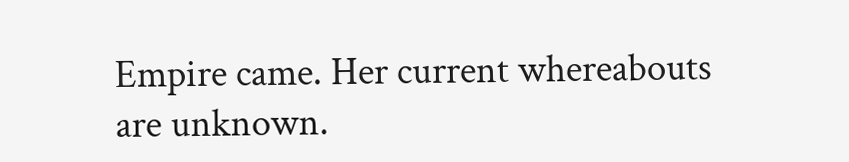Empire came. Her current whereabouts are unknown.